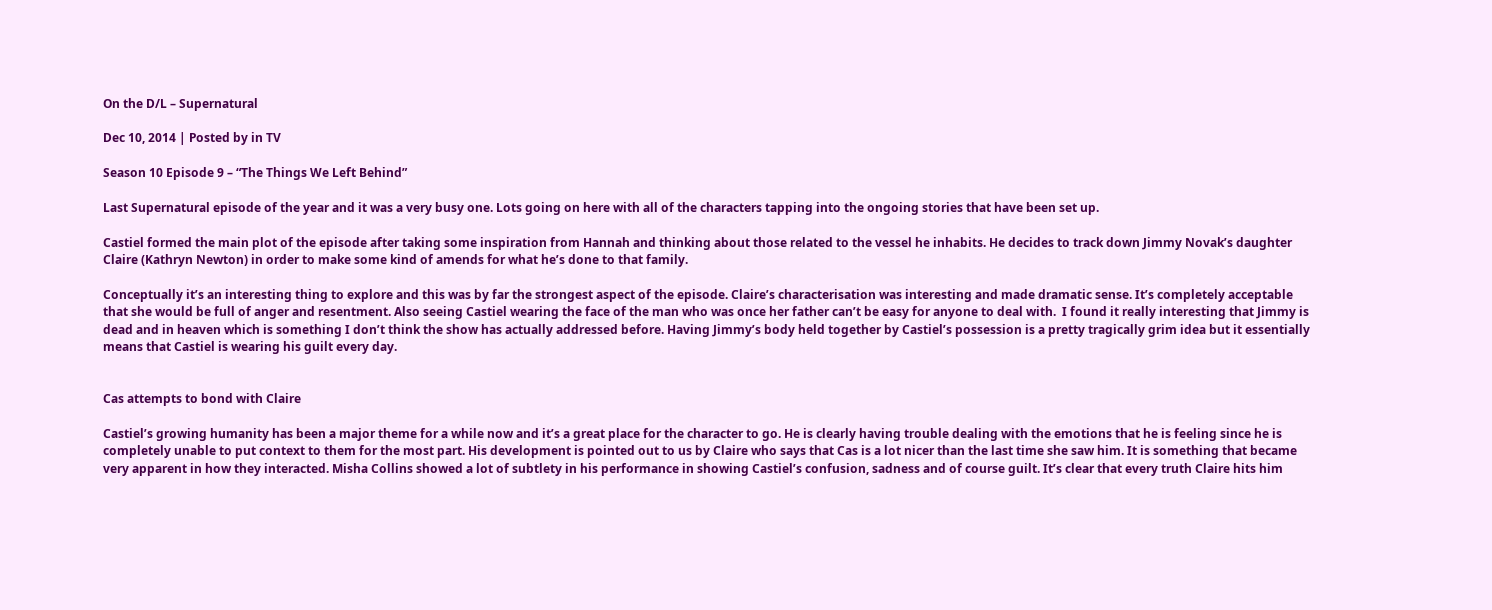On the D/L – Supernatural

Dec 10, 2014 | Posted by in TV

Season 10 Episode 9 – “The Things We Left Behind”

Last Supernatural episode of the year and it was a very busy one. Lots going on here with all of the characters tapping into the ongoing stories that have been set up.

Castiel formed the main plot of the episode after taking some inspiration from Hannah and thinking about those related to the vessel he inhabits. He decides to track down Jimmy Novak’s daughter Claire (Kathryn Newton) in order to make some kind of amends for what he’s done to that family.

Conceptually it’s an interesting thing to explore and this was by far the strongest aspect of the episode. Claire’s characterisation was interesting and made dramatic sense. It’s completely acceptable that she would be full of anger and resentment. Also seeing Castiel wearing the face of the man who was once her father can’t be easy for anyone to deal with.  I found it really interesting that Jimmy is dead and in heaven which is something I don’t think the show has actually addressed before. Having Jimmy’s body held together by Castiel’s possession is a pretty tragically grim idea but it essentially means that Castiel is wearing his guilt every day.


Cas attempts to bond with Claire

Castiel’s growing humanity has been a major theme for a while now and it’s a great place for the character to go. He is clearly having trouble dealing with the emotions that he is feeling since he is completely unable to put context to them for the most part. His development is pointed out to us by Claire who says that Cas is a lot nicer than the last time she saw him. It is something that became very apparent in how they interacted. Misha Collins showed a lot of subtlety in his performance in showing Castiel’s confusion, sadness and of course guilt. It’s clear that every truth Claire hits him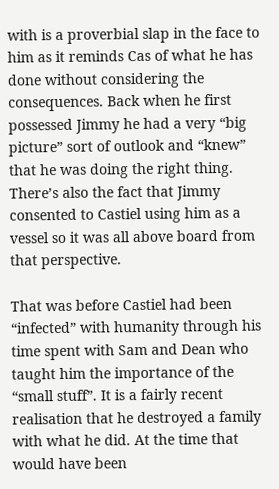with is a proverbial slap in the face to him as it reminds Cas of what he has done without considering the consequences. Back when he first possessed Jimmy he had a very “big picture” sort of outlook and “knew” that he was doing the right thing. There’s also the fact that Jimmy consented to Castiel using him as a vessel so it was all above board from that perspective.

That was before Castiel had been “infected” with humanity through his time spent with Sam and Dean who taught him the importance of the “small stuff”. It is a fairly recent realisation that he destroyed a family with what he did. At the time that would have been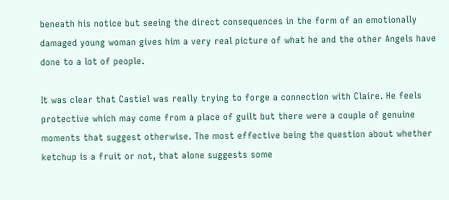beneath his notice but seeing the direct consequences in the form of an emotionally damaged young woman gives him a very real picture of what he and the other Angels have done to a lot of people.

It was clear that Castiel was really trying to forge a connection with Claire. He feels protective which may come from a place of guilt but there were a couple of genuine moments that suggest otherwise. The most effective being the question about whether ketchup is a fruit or not, that alone suggests some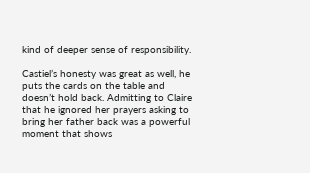kind of deeper sense of responsibility.

Castiel’s honesty was great as well, he puts the cards on the table and doesn’t hold back. Admitting to Claire that he ignored her prayers asking to bring her father back was a powerful moment that shows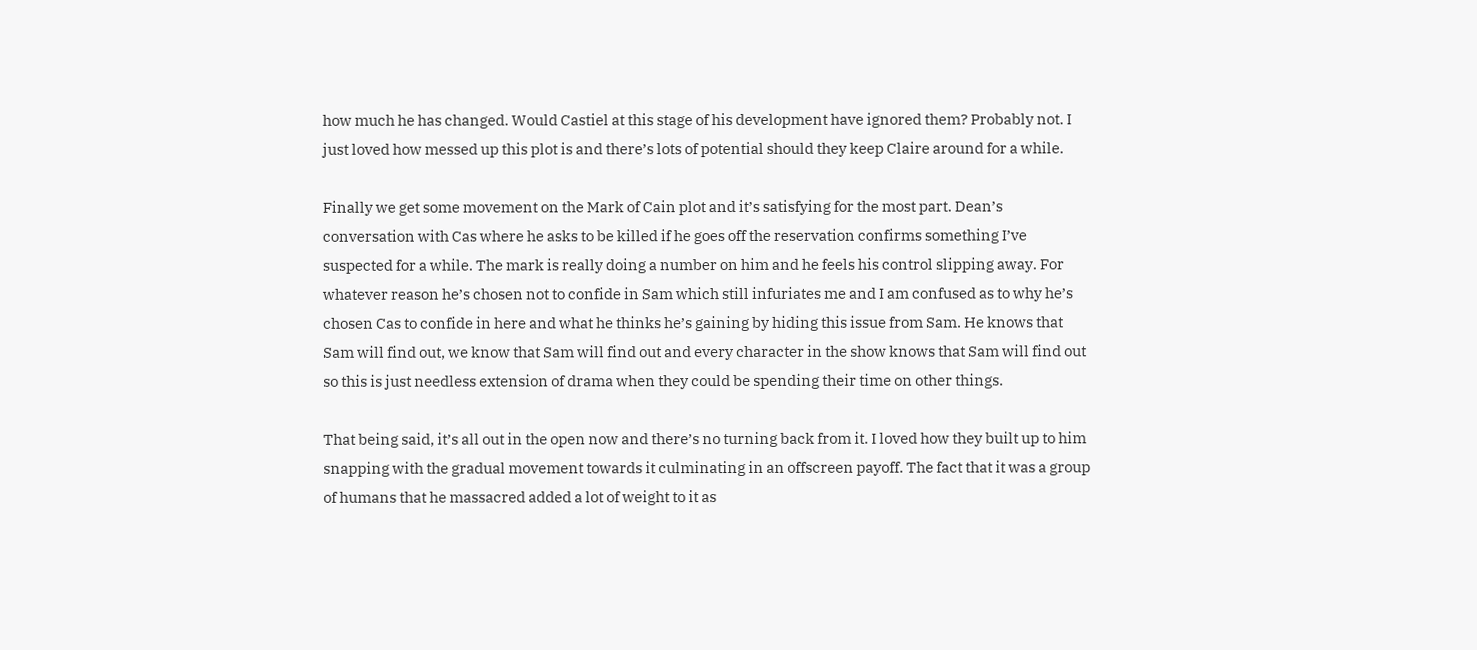how much he has changed. Would Castiel at this stage of his development have ignored them? Probably not. I just loved how messed up this plot is and there’s lots of potential should they keep Claire around for a while.

Finally we get some movement on the Mark of Cain plot and it’s satisfying for the most part. Dean’s conversation with Cas where he asks to be killed if he goes off the reservation confirms something I’ve suspected for a while. The mark is really doing a number on him and he feels his control slipping away. For whatever reason he’s chosen not to confide in Sam which still infuriates me and I am confused as to why he’s chosen Cas to confide in here and what he thinks he’s gaining by hiding this issue from Sam. He knows that Sam will find out, we know that Sam will find out and every character in the show knows that Sam will find out so this is just needless extension of drama when they could be spending their time on other things.

That being said, it’s all out in the open now and there’s no turning back from it. I loved how they built up to him snapping with the gradual movement towards it culminating in an offscreen payoff. The fact that it was a group of humans that he massacred added a lot of weight to it as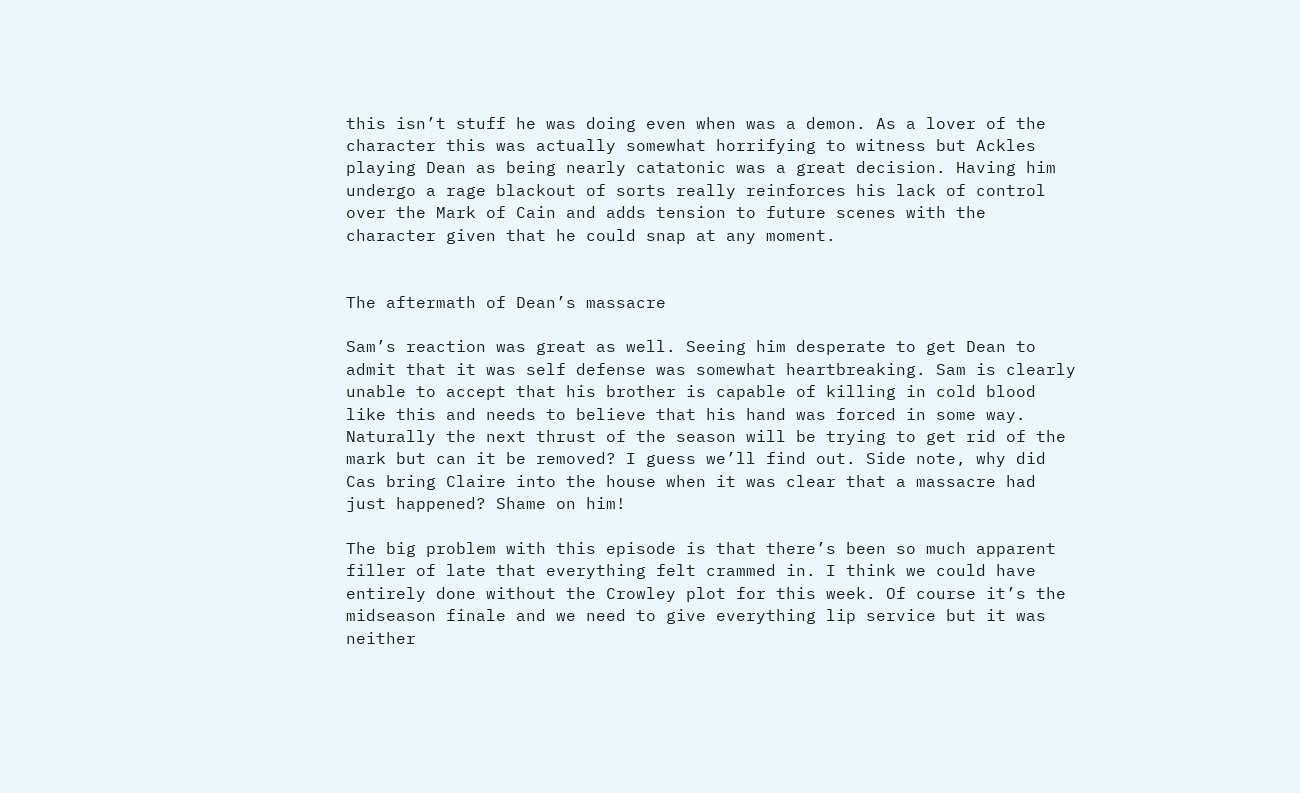this isn’t stuff he was doing even when was a demon. As a lover of the character this was actually somewhat horrifying to witness but Ackles playing Dean as being nearly catatonic was a great decision. Having him undergo a rage blackout of sorts really reinforces his lack of control over the Mark of Cain and adds tension to future scenes with the character given that he could snap at any moment.


The aftermath of Dean’s massacre

Sam’s reaction was great as well. Seeing him desperate to get Dean to admit that it was self defense was somewhat heartbreaking. Sam is clearly unable to accept that his brother is capable of killing in cold blood like this and needs to believe that his hand was forced in some way. Naturally the next thrust of the season will be trying to get rid of the mark but can it be removed? I guess we’ll find out. Side note, why did Cas bring Claire into the house when it was clear that a massacre had just happened? Shame on him!

The big problem with this episode is that there’s been so much apparent filler of late that everything felt crammed in. I think we could have entirely done without the Crowley plot for this week. Of course it’s the midseason finale and we need to give everything lip service but it was neither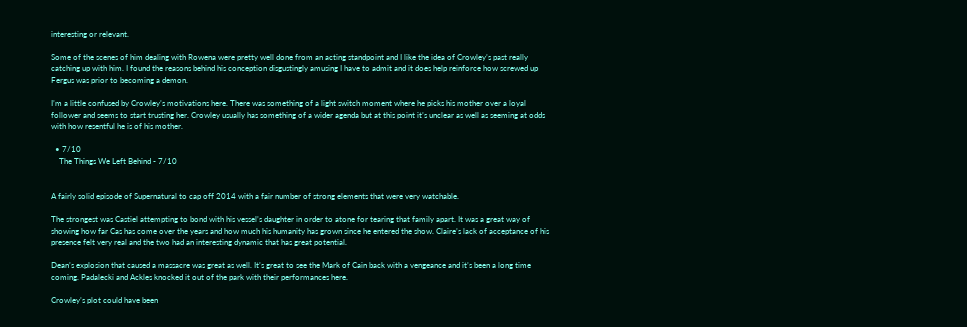interesting or relevant.

Some of the scenes of him dealing with Rowena were pretty well done from an acting standpoint and I like the idea of Crowley’s past really catching up with him. I found the reasons behind his conception disgustingly amusing I have to admit and it does help reinforce how screwed up Fergus was prior to becoming a demon.

I’m a little confused by Crowley’s motivations here. There was something of a light switch moment where he picks his mother over a loyal follower and seems to start trusting her. Crowley usually has something of a wider agenda but at this point it’s unclear as well as seeming at odds with how resentful he is of his mother.

  • 7/10
    The Things We Left Behind - 7/10


A fairly solid episode of Supernatural to cap off 2014 with a fair number of strong elements that were very watchable.

The strongest was Castiel attempting to bond with his vessel’s daughter in order to atone for tearing that family apart. It was a great way of showing how far Cas has come over the years and how much his humanity has grown since he entered the show. Claire’s lack of acceptance of his presence felt very real and the two had an interesting dynamic that has great potential.

Dean’s explosion that caused a massacre was great as well. It’s great to see the Mark of Cain back with a vengeance and it’s been a long time coming. Padalecki and Ackles knocked it out of the park with their performances here.

Crowley’s plot could have been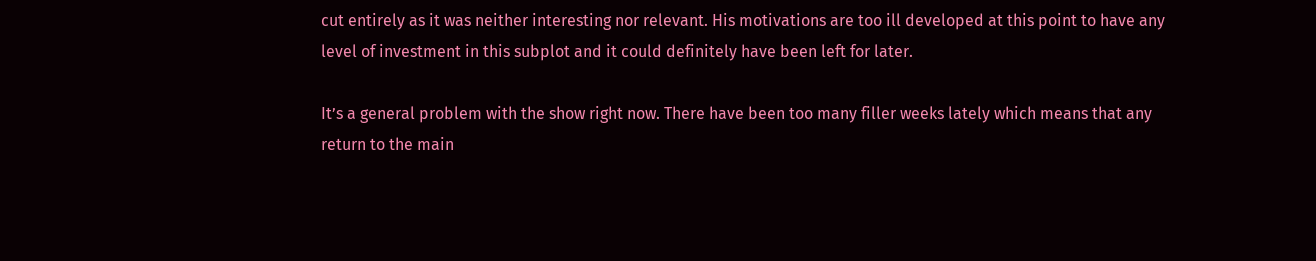cut entirely as it was neither interesting nor relevant. His motivations are too ill developed at this point to have any level of investment in this subplot and it could definitely have been left for later.

It’s a general problem with the show right now. There have been too many filler weeks lately which means that any return to the main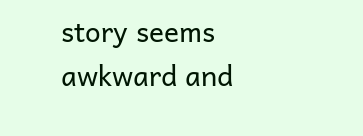story seems awkward and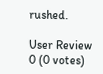rushed.

User Review
0 (0 votes)